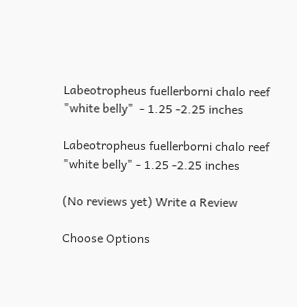Labeotropheus fuellerborni chalo reef "white belly"  - 1.25 -2.25 inches

Labeotropheus fuellerborni chalo reef "white belly" - 1.25 -2.25 inches

(No reviews yet) Write a Review

Choose Options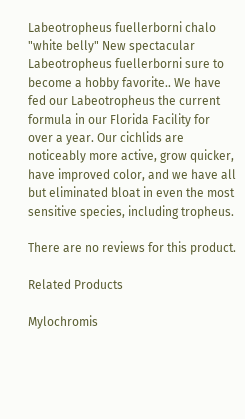Labeotropheus fuellerborni chalo "white belly" New spectacular Labeotropheus fuellerborni sure to become a hobby favorite.. We have fed our Labeotropheus the current formula in our Florida Facility for over a year. Our cichlids are noticeably more active, grow quicker, have improved color, and we have all but eliminated bloat in even the most sensitive species, including tropheus.

There are no reviews for this product.

Related Products

Mylochromis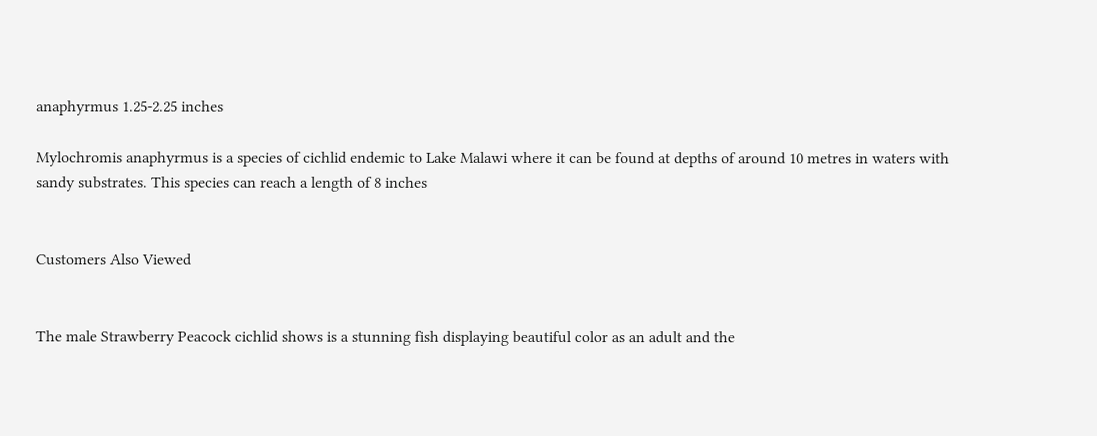anaphyrmus 1.25-2.25 inches

Mylochromis anaphyrmus is a species of cichlid endemic to Lake Malawi where it can be found at depths of around 10 metres in waters with sandy substrates. This species can reach a length of 8 inches


Customers Also Viewed


The male Strawberry Peacock cichlid shows is a stunning fish displaying beautiful color as an adult and the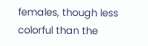females, though less colorful than the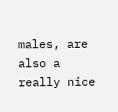males, are also a really nice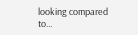looking compared to...